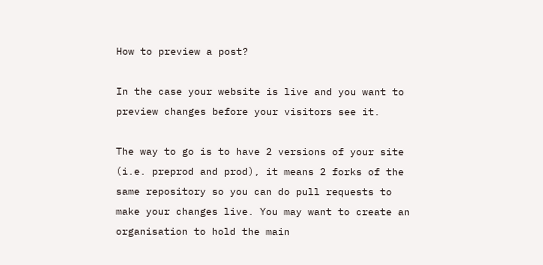How to preview a post?

In the case your website is live and you want to preview changes before your visitors see it.

The way to go is to have 2 versions of your site (i.e. preprod and prod), it means 2 forks of the same repository so you can do pull requests to make your changes live. You may want to create an organisation to hold the main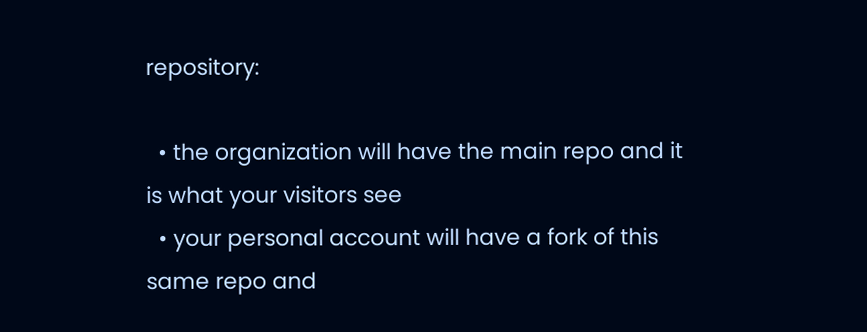repository:

  • the organization will have the main repo and it is what your visitors see
  • your personal account will have a fork of this same repo and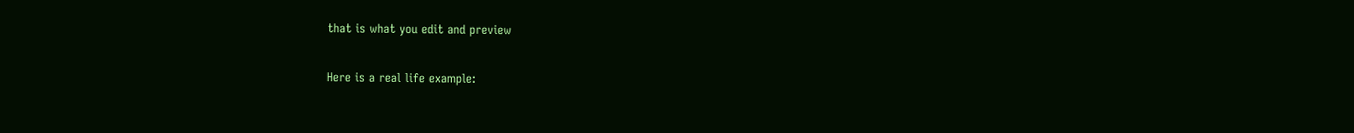that is what you edit and preview

Here is a real life example: